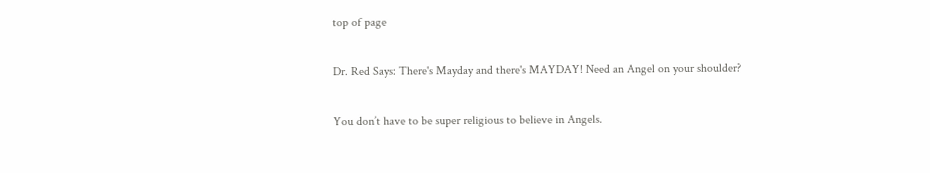top of page

Dr. Red Says: There's Mayday and there's MAYDAY! Need an Angel on your shoulder?

You don’t have to be super religious to believe in Angels.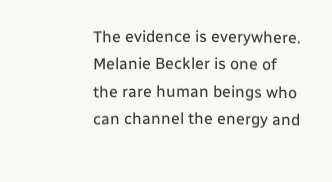The evidence is everywhere. Melanie Beckler is one of the rare human beings who can channel the energy and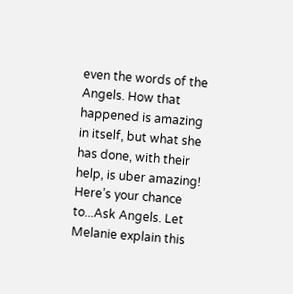even the words of the Angels. How that happened is amazing in itself, but what she has done, with their help, is uber amazing! Here’s your chance to...Ask Angels. Let Melanie explain this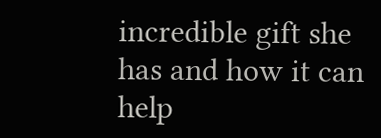incredible gift she has and how it can help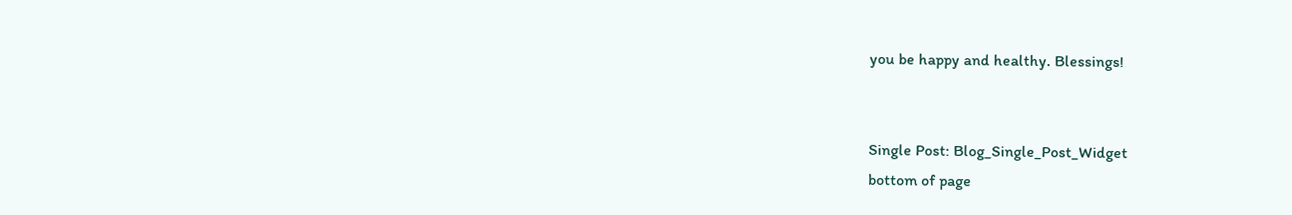you be happy and healthy. Blessings!


Single Post: Blog_Single_Post_Widget
bottom of page